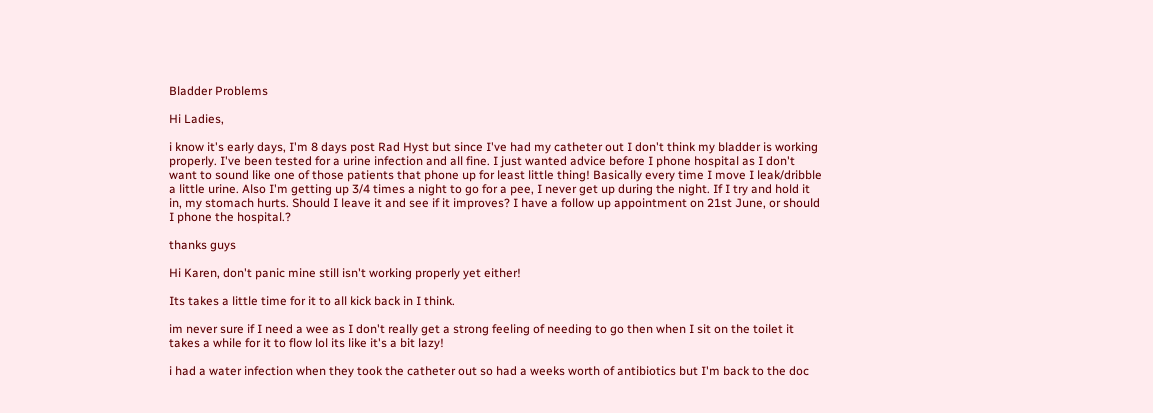Bladder Problems

Hi Ladies,

i know it's early days, I'm 8 days post Rad Hyst but since I've had my catheter out I don't think my bladder is working properly. I've been tested for a urine infection and all fine. I just wanted advice before I phone hospital as I don't want to sound like one of those patients that phone up for least little thing! Basically every time I move I leak/dribble a little urine. Also I'm getting up 3/4 times a night to go for a pee, I never get up during the night. If I try and hold it in, my stomach hurts. Should I leave it and see if it improves? I have a follow up appointment on 21st June, or should I phone the hospital.?

thanks guys

Hi Karen, don't panic mine still isn't working properly yet either!

Its takes a little time for it to all kick back in I think.

im never sure if I need a wee as I don't really get a strong feeling of needing to go then when I sit on the toilet it takes a while for it to flow lol its like it's a bit lazy!

i had a water infection when they took the catheter out so had a weeks worth of antibiotics but I'm back to the doc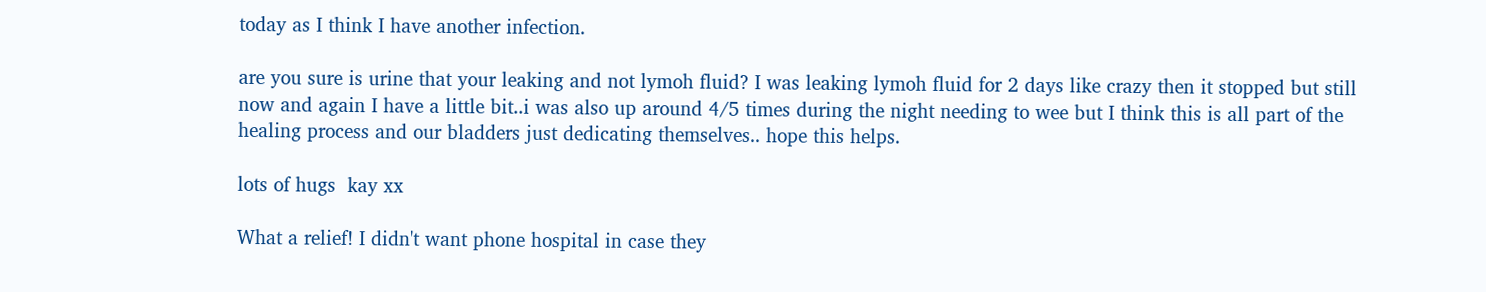today as I think I have another infection.

are you sure is urine that your leaking and not lymoh fluid? I was leaking lymoh fluid for 2 days like crazy then it stopped but still now and again I have a little bit..i was also up around 4/5 times during the night needing to wee but I think this is all part of the healing process and our bladders just dedicating themselves.. hope this helps.

lots of hugs  kay xx

What a relief! I didn't want phone hospital in case they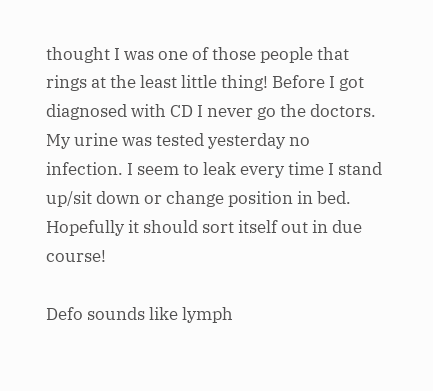thought I was one of those people that rings at the least little thing! Before I got diagnosed with CD I never go the doctors. My urine was tested yesterday no infection. I seem to leak every time I stand up/sit down or change position in bed. Hopefully it should sort itself out in due course!

Defo sounds like lymph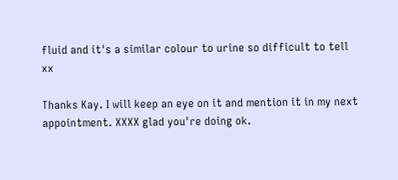fluid and it's a similar colour to urine so difficult to tell xx

Thanks Kay. I will keep an eye on it and mention it in my next appointment. XXXX glad you're doing ok.